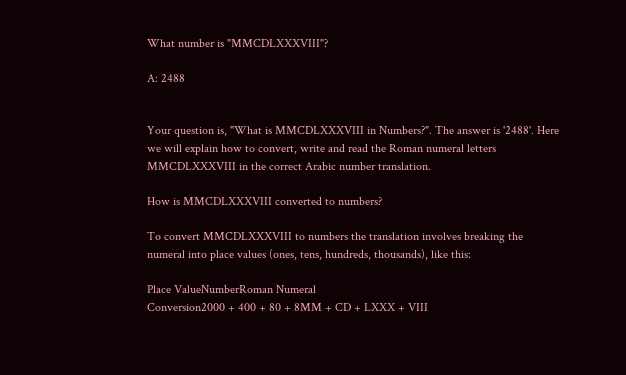What number is "MMCDLXXXVIII"?

A: 2488


Your question is, "What is MMCDLXXXVIII in Numbers?". The answer is '2488'. Here we will explain how to convert, write and read the Roman numeral letters MMCDLXXXVIII in the correct Arabic number translation.

How is MMCDLXXXVIII converted to numbers?

To convert MMCDLXXXVIII to numbers the translation involves breaking the numeral into place values (ones, tens, hundreds, thousands), like this:

Place ValueNumberRoman Numeral
Conversion2000 + 400 + 80 + 8MM + CD + LXXX + VIII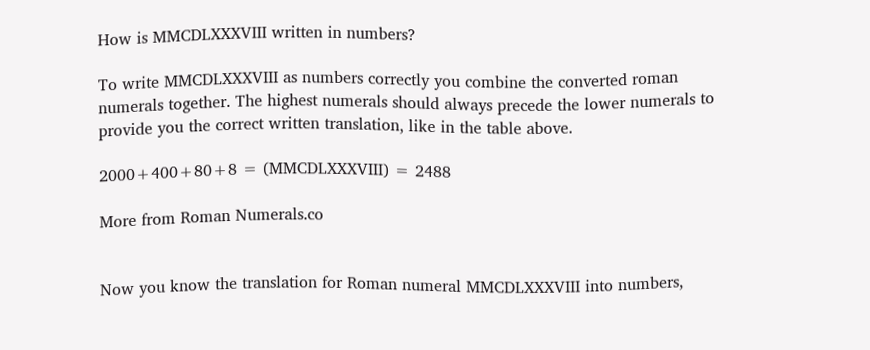How is MMCDLXXXVIII written in numbers?

To write MMCDLXXXVIII as numbers correctly you combine the converted roman numerals together. The highest numerals should always precede the lower numerals to provide you the correct written translation, like in the table above.

2000+400+80+8 = (MMCDLXXXVIII) = 2488

More from Roman Numerals.co


Now you know the translation for Roman numeral MMCDLXXXVIII into numbers,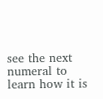see the next numeral to learn how it is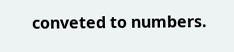conveted to numbers.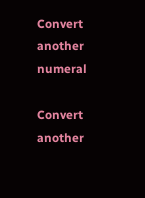Convert another numeral

Convert another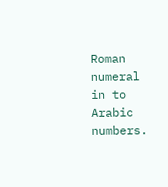Roman numeral in to Arabic numbers.